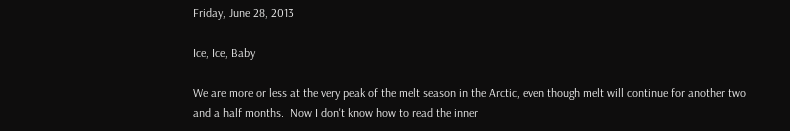Friday, June 28, 2013

Ice, Ice, Baby

We are more or less at the very peak of the melt season in the Arctic, even though melt will continue for another two and a half months.  Now I don't know how to read the inner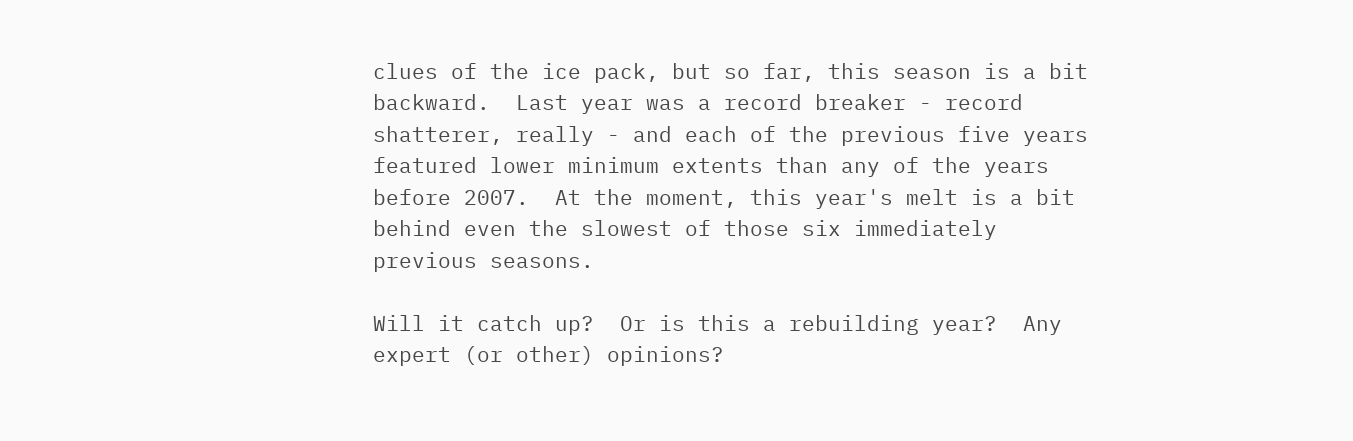clues of the ice pack, but so far, this season is a bit backward.  Last year was a record breaker - record shatterer, really - and each of the previous five years featured lower minimum extents than any of the years before 2007.  At the moment, this year's melt is a bit behind even the slowest of those six immediately previous seasons.

Will it catch up?  Or is this a rebuilding year?  Any expert (or other) opinions?